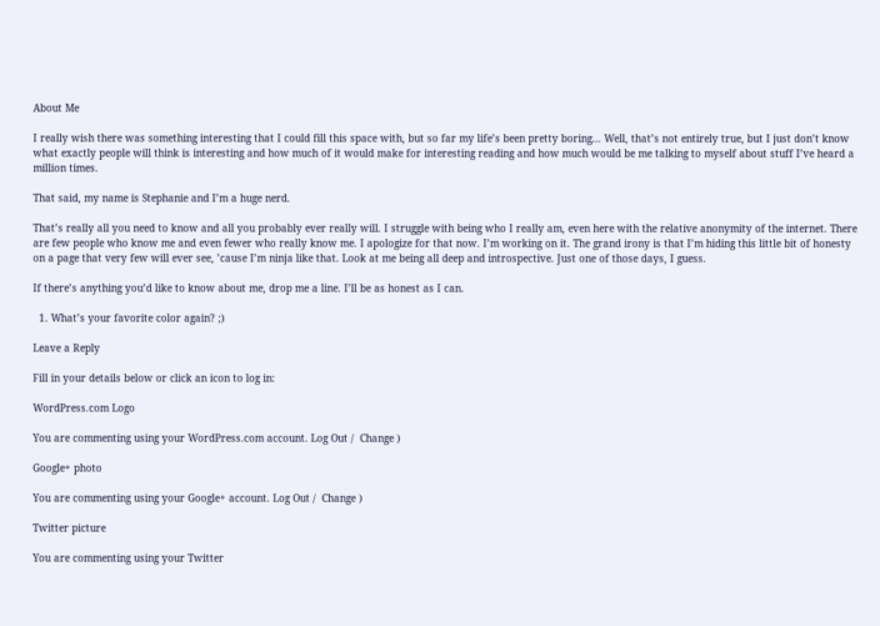About Me

I really wish there was something interesting that I could fill this space with, but so far my life’s been pretty boring… Well, that’s not entirely true, but I just don’t know what exactly people will think is interesting and how much of it would make for interesting reading and how much would be me talking to myself about stuff I’ve heard a million times.

That said, my name is Stephanie and I’m a huge nerd.

That’s really all you need to know and all you probably ever really will. I struggle with being who I really am, even here with the relative anonymity of the internet. There are few people who know me and even fewer who really know me. I apologize for that now. I’m working on it. The grand irony is that I’m hiding this little bit of honesty on a page that very few will ever see, ’cause I’m ninja like that. Look at me being all deep and introspective. Just one of those days, I guess.

If there’s anything you’d like to know about me, drop me a line. I’ll be as honest as I can.

  1. What’s your favorite color again? ;)

Leave a Reply

Fill in your details below or click an icon to log in:

WordPress.com Logo

You are commenting using your WordPress.com account. Log Out /  Change )

Google+ photo

You are commenting using your Google+ account. Log Out /  Change )

Twitter picture

You are commenting using your Twitter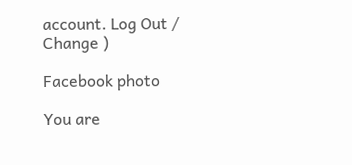account. Log Out /  Change )

Facebook photo

You are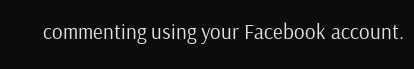commenting using your Facebook account.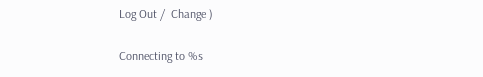Log Out /  Change )


Connecting to %s